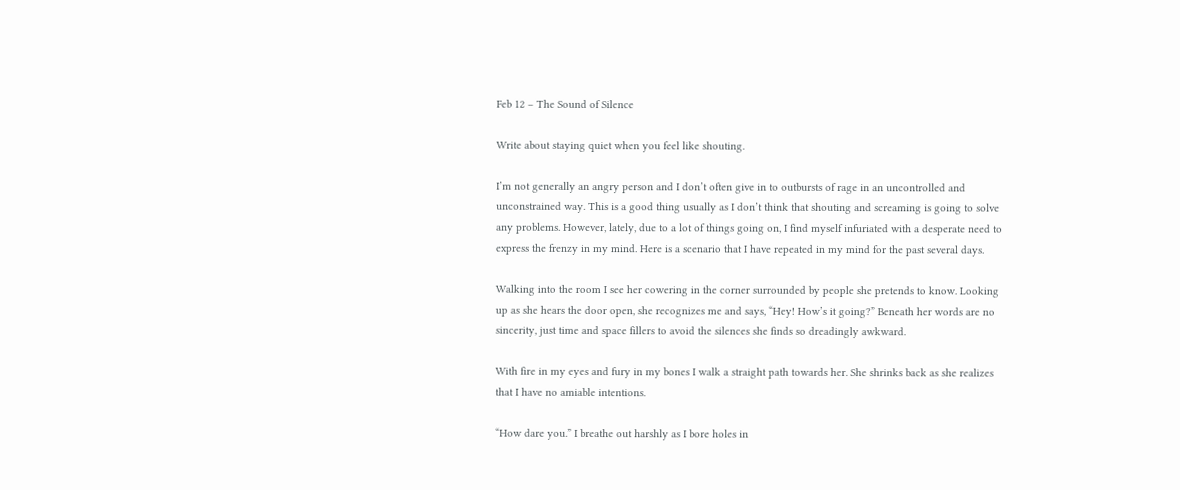Feb 12 – The Sound of Silence

Write about staying quiet when you feel like shouting.

I’m not generally an angry person and I don’t often give in to outbursts of rage in an uncontrolled and unconstrained way. This is a good thing usually as I don’t think that shouting and screaming is going to solve any problems. However, lately, due to a lot of things going on, I find myself infuriated with a desperate need to express the frenzy in my mind. Here is a scenario that I have repeated in my mind for the past several days.

Walking into the room I see her cowering in the corner surrounded by people she pretends to know. Looking up as she hears the door open, she recognizes me and says, “Hey! How’s it going?” Beneath her words are no sincerity, just time and space fillers to avoid the silences she finds so dreadingly awkward.

With fire in my eyes and fury in my bones I walk a straight path towards her. She shrinks back as she realizes that I have no amiable intentions.

“How dare you.” I breathe out harshly as I bore holes in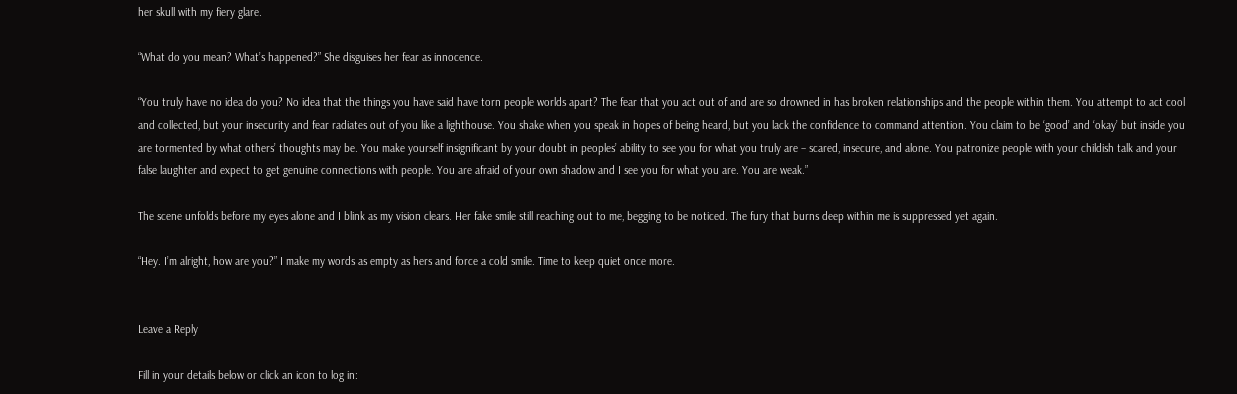her skull with my fiery glare.

“What do you mean? What’s happened?” She disguises her fear as innocence.

“You truly have no idea do you? No idea that the things you have said have torn people worlds apart? The fear that you act out of and are so drowned in has broken relationships and the people within them. You attempt to act cool and collected, but your insecurity and fear radiates out of you like a lighthouse. You shake when you speak in hopes of being heard, but you lack the confidence to command attention. You claim to be ‘good’ and ‘okay’ but inside you are tormented by what others’ thoughts may be. You make yourself insignificant by your doubt in peoples’ ability to see you for what you truly are – scared, insecure, and alone. You patronize people with your childish talk and your false laughter and expect to get genuine connections with people. You are afraid of your own shadow and I see you for what you are. You are weak.”

The scene unfolds before my eyes alone and I blink as my vision clears. Her fake smile still reaching out to me, begging to be noticed. The fury that burns deep within me is suppressed yet again.

“Hey. I’m alright, how are you?” I make my words as empty as hers and force a cold smile. Time to keep quiet once more.


Leave a Reply

Fill in your details below or click an icon to log in: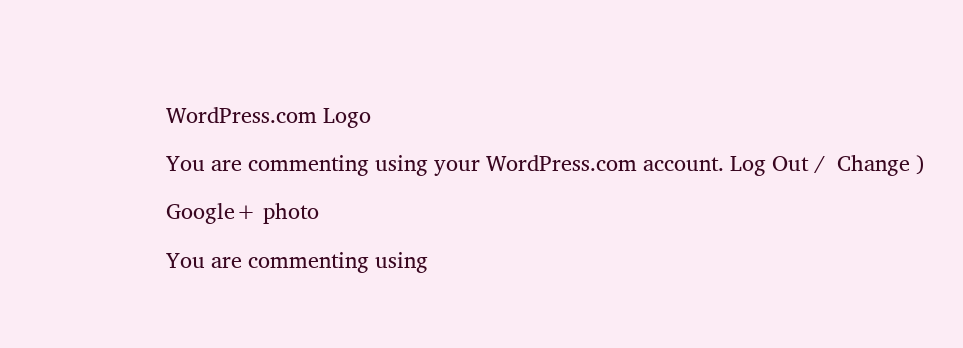WordPress.com Logo

You are commenting using your WordPress.com account. Log Out /  Change )

Google+ photo

You are commenting using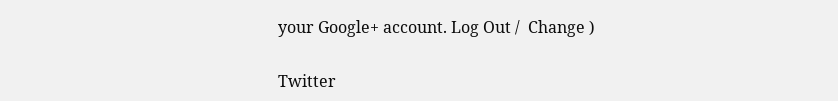your Google+ account. Log Out /  Change )

Twitter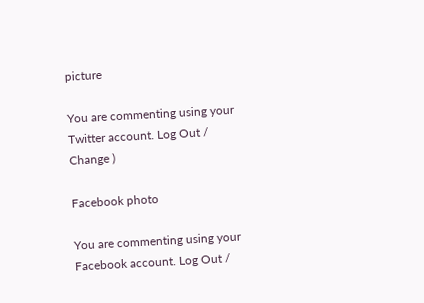picture

You are commenting using your Twitter account. Log Out /  Change )

Facebook photo

You are commenting using your Facebook account. Log Out /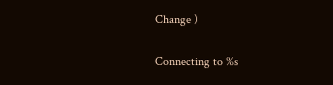Change )


Connecting to %s